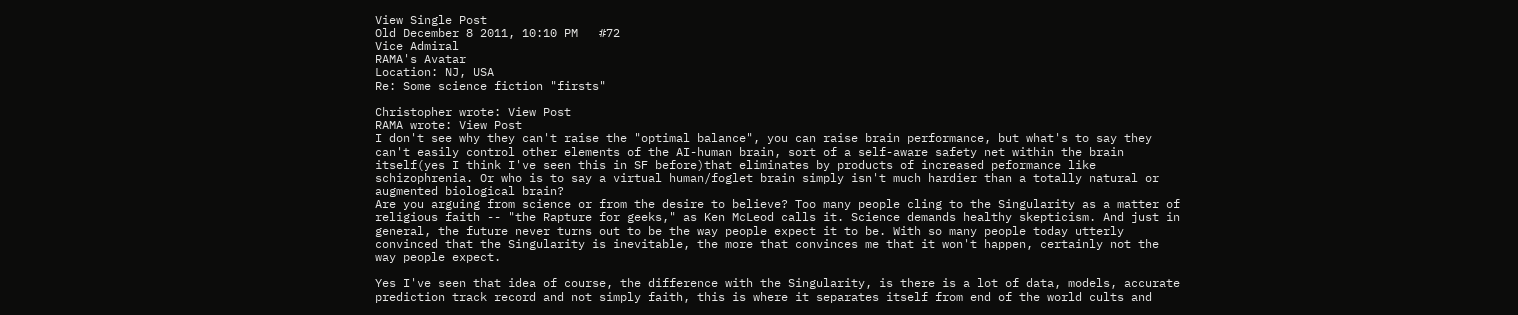View Single Post
Old December 8 2011, 10:10 PM   #72
Vice Admiral
RAMA's Avatar
Location: NJ, USA
Re: Some science fiction "firsts"

Christopher wrote: View Post
RAMA wrote: View Post
I don't see why they can't raise the "optimal balance", you can raise brain performance, but what's to say they can't easily control other elements of the AI-human brain, sort of a self-aware safety net within the brain itself(yes I think I've seen this in SF before)that eliminates by products of increased peformance like schizophrenia. Or who is to say a virtual human/foglet brain simply isn't much hardier than a totally natural or augmented biological brain?
Are you arguing from science or from the desire to believe? Too many people cling to the Singularity as a matter of religious faith -- "the Rapture for geeks," as Ken McLeod calls it. Science demands healthy skepticism. And just in general, the future never turns out to be the way people expect it to be. With so many people today utterly convinced that the Singularity is inevitable, the more that convinces me that it won't happen, certainly not the way people expect.

Yes I've seen that idea of course, the difference with the Singularity, is there is a lot of data, models, accurate prediction track record and not simply faith, this is where it separates itself from end of the world cults and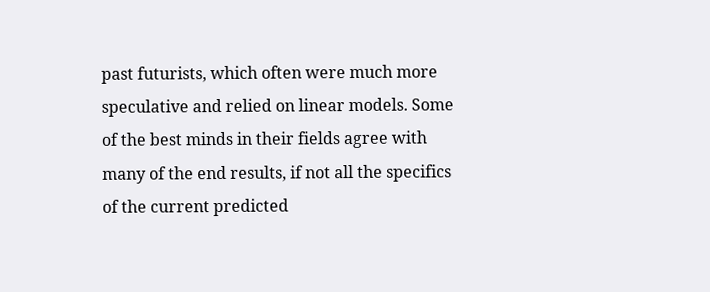past futurists, which often were much more speculative and relied on linear models. Some of the best minds in their fields agree with many of the end results, if not all the specifics of the current predicted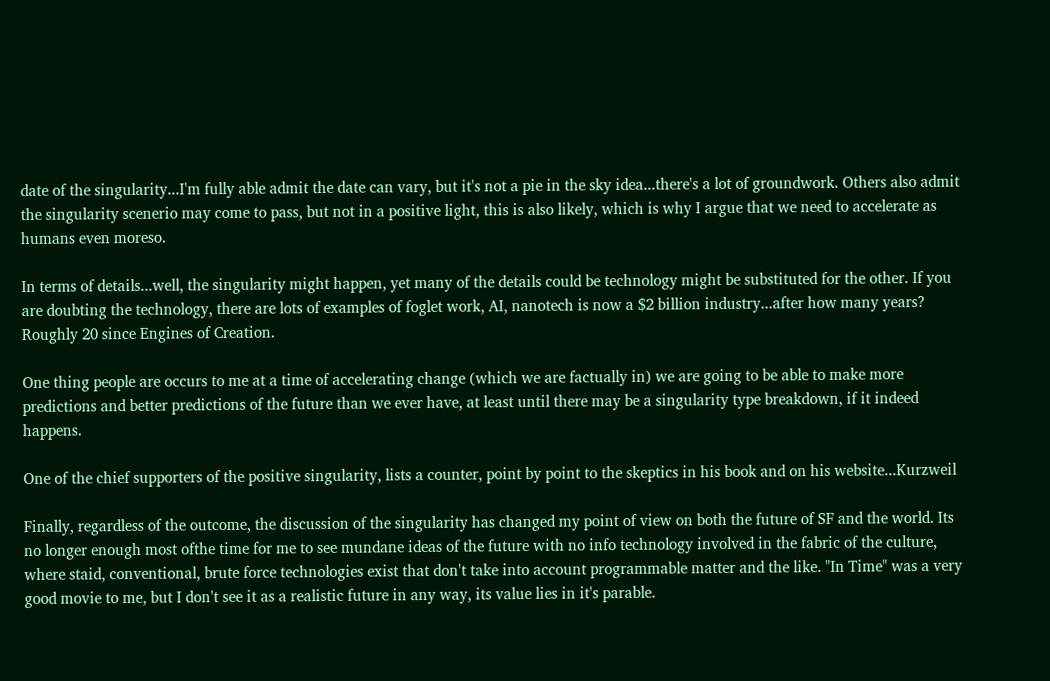date of the singularity...I'm fully able admit the date can vary, but it's not a pie in the sky idea...there's a lot of groundwork. Others also admit the singularity scenerio may come to pass, but not in a positive light, this is also likely, which is why I argue that we need to accelerate as humans even moreso.

In terms of details...well, the singularity might happen, yet many of the details could be technology might be substituted for the other. If you are doubting the technology, there are lots of examples of foglet work, AI, nanotech is now a $2 billion industry...after how many years? Roughly 20 since Engines of Creation.

One thing people are occurs to me at a time of accelerating change (which we are factually in) we are going to be able to make more predictions and better predictions of the future than we ever have, at least until there may be a singularity type breakdown, if it indeed happens.

One of the chief supporters of the positive singularity, lists a counter, point by point to the skeptics in his book and on his website...Kurzweil

Finally, regardless of the outcome, the discussion of the singularity has changed my point of view on both the future of SF and the world. Its no longer enough most ofthe time for me to see mundane ideas of the future with no info technology involved in the fabric of the culture, where staid, conventional, brute force technologies exist that don't take into account programmable matter and the like. "In Time" was a very good movie to me, but I don't see it as a realistic future in any way, its value lies in it's parable.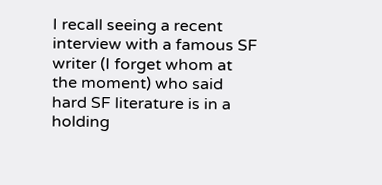I recall seeing a recent interview with a famous SF writer (I forget whom at the moment) who said hard SF literature is in a holding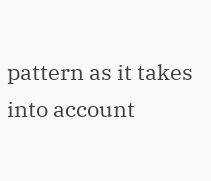pattern as it takes into account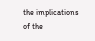the implications of the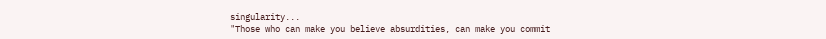singularity...
"Those who can make you believe absurdities, can make you commit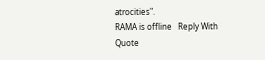atrocities".
RAMA is offline   Reply With Quote